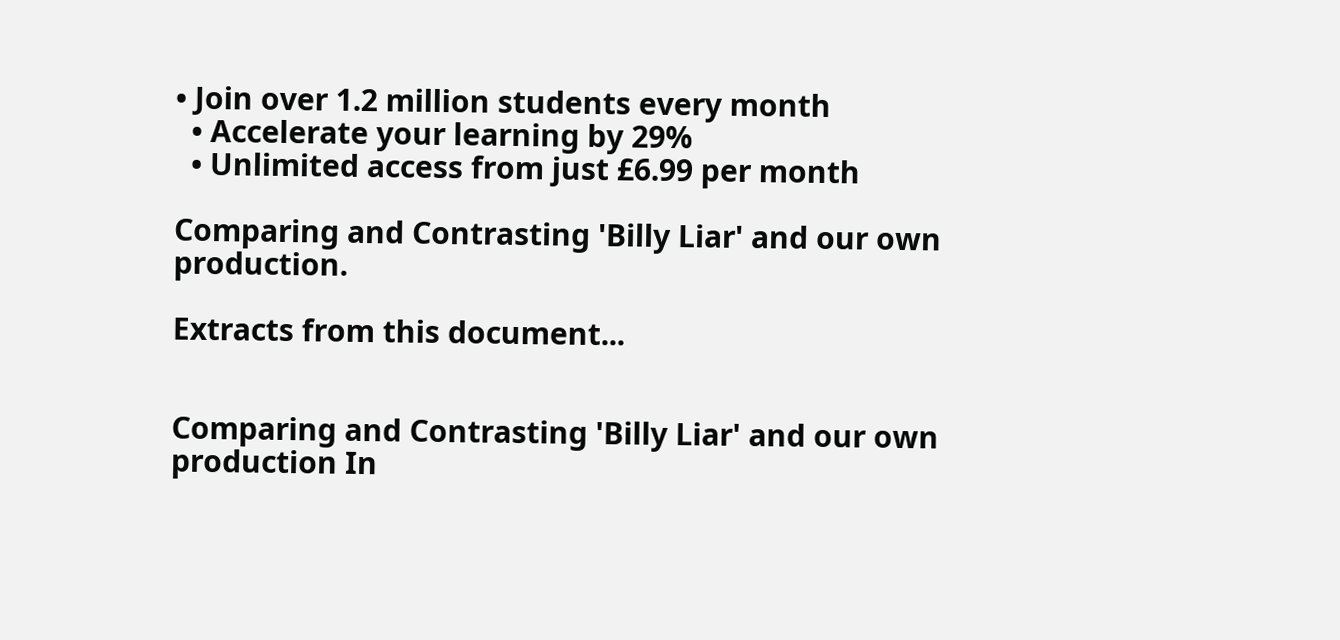• Join over 1.2 million students every month
  • Accelerate your learning by 29%
  • Unlimited access from just £6.99 per month

Comparing and Contrasting 'Billy Liar' and our own production.

Extracts from this document...


Comparing and Contrasting 'Billy Liar' and our own production In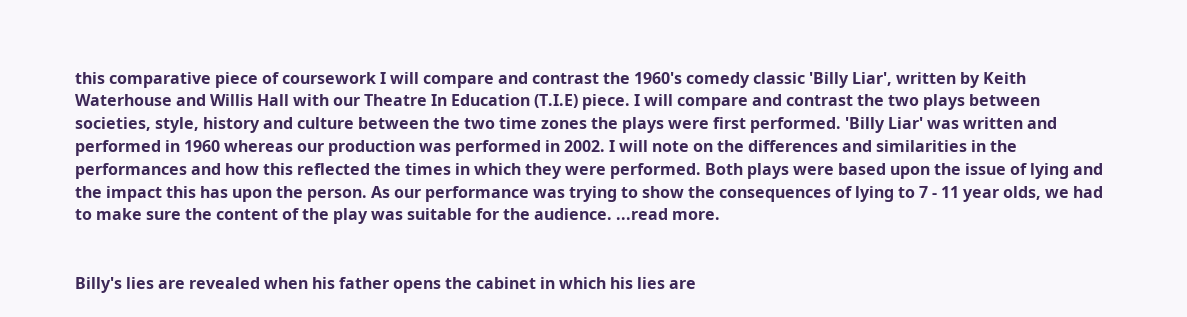this comparative piece of coursework I will compare and contrast the 1960's comedy classic 'Billy Liar', written by Keith Waterhouse and Willis Hall with our Theatre In Education (T.I.E) piece. I will compare and contrast the two plays between societies, style, history and culture between the two time zones the plays were first performed. 'Billy Liar' was written and performed in 1960 whereas our production was performed in 2002. I will note on the differences and similarities in the performances and how this reflected the times in which they were performed. Both plays were based upon the issue of lying and the impact this has upon the person. As our performance was trying to show the consequences of lying to 7 - 11 year olds, we had to make sure the content of the play was suitable for the audience. ...read more.


Billy's lies are revealed when his father opens the cabinet in which his lies are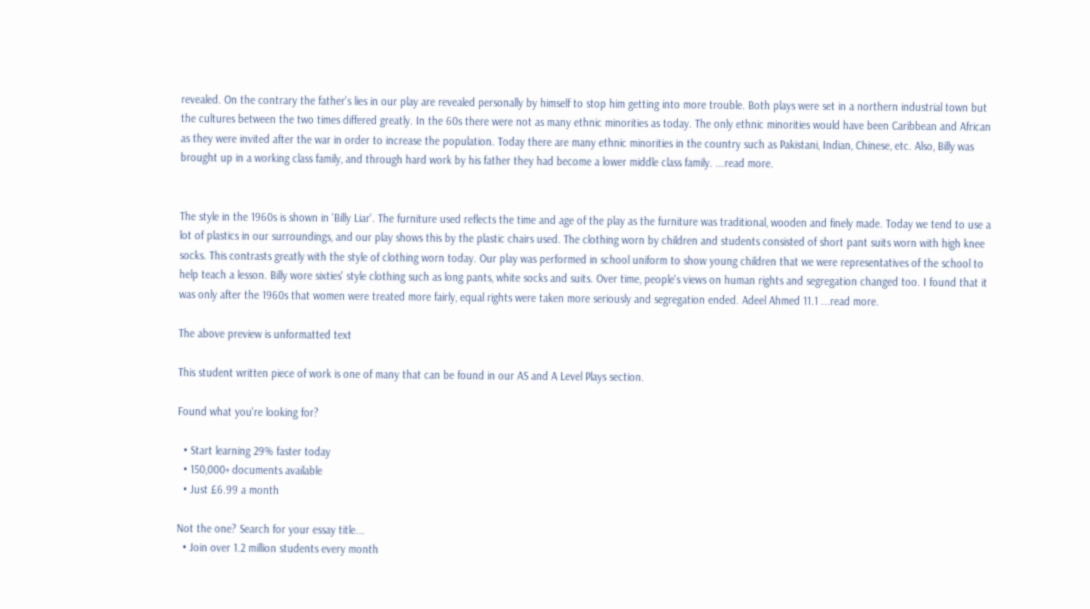revealed. On the contrary the father's lies in our play are revealed personally by himself to stop him getting into more trouble. Both plays were set in a northern industrial town but the cultures between the two times differed greatly. In the 60s there were not as many ethnic minorities as today. The only ethnic minorities would have been Caribbean and African as they were invited after the war in order to increase the population. Today there are many ethnic minorities in the country such as Pakistani, Indian, Chinese, etc. Also, Billy was brought up in a working class family, and through hard work by his father they had become a lower middle class family. ...read more.


The style in the 1960s is shown in 'Billy Liar'. The furniture used reflects the time and age of the play as the furniture was traditional, wooden and finely made. Today we tend to use a lot of plastics in our surroundings, and our play shows this by the plastic chairs used. The clothing worn by children and students consisted of short pant suits worn with high knee socks. This contrasts greatly with the style of clothing worn today. Our play was performed in school uniform to show young children that we were representatives of the school to help teach a lesson. Billy wore sixties' style clothing such as long pants, white socks and suits. Over time, people's views on human rights and segregation changed too. I found that it was only after the 1960s that women were treated more fairly, equal rights were taken more seriously and segregation ended. Adeel Ahmed 11.1 ...read more.

The above preview is unformatted text

This student written piece of work is one of many that can be found in our AS and A Level Plays section.

Found what you're looking for?

  • Start learning 29% faster today
  • 150,000+ documents available
  • Just £6.99 a month

Not the one? Search for your essay title...
  • Join over 1.2 million students every month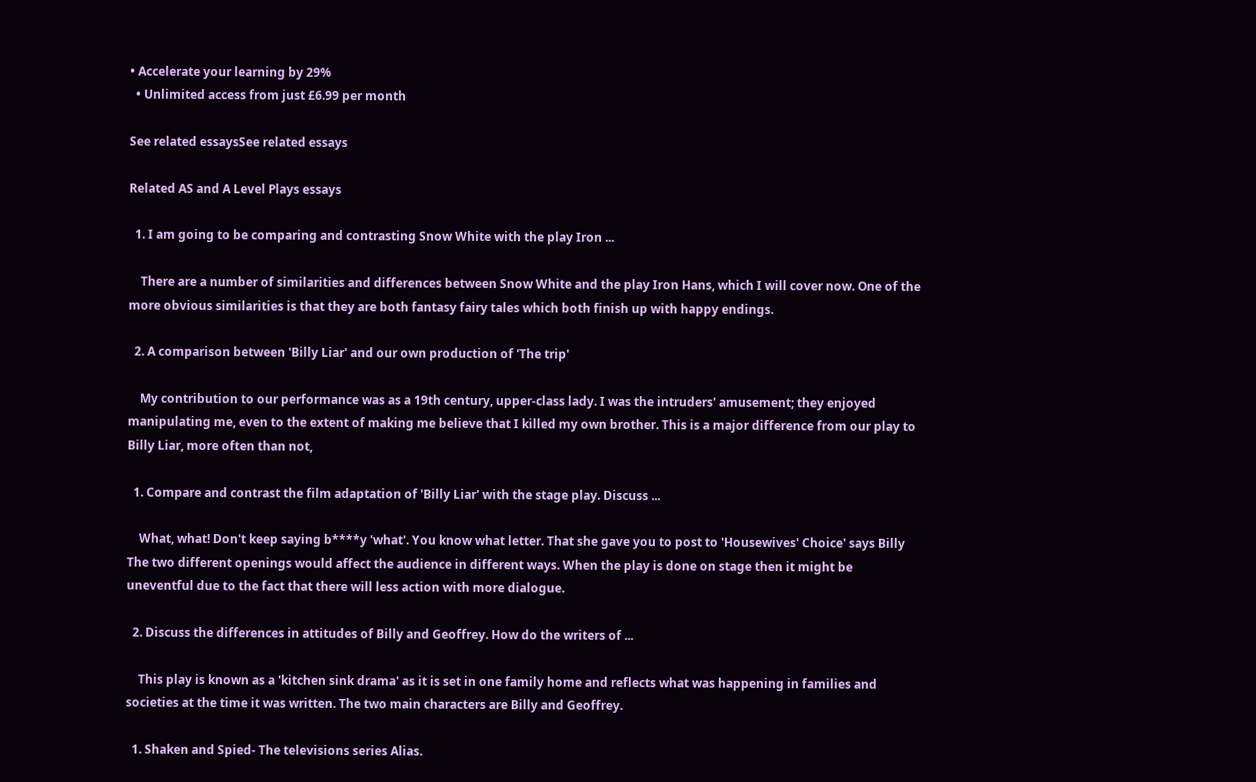• Accelerate your learning by 29%
  • Unlimited access from just £6.99 per month

See related essaysSee related essays

Related AS and A Level Plays essays

  1. I am going to be comparing and contrasting Snow White with the play Iron ...

    There are a number of similarities and differences between Snow White and the play Iron Hans, which I will cover now. One of the more obvious similarities is that they are both fantasy fairy tales which both finish up with happy endings.

  2. A comparison between 'Billy Liar' and our own production of 'The trip'

    My contribution to our performance was as a 19th century, upper-class lady. I was the intruders' amusement; they enjoyed manipulating me, even to the extent of making me believe that I killed my own brother. This is a major difference from our play to Billy Liar, more often than not,

  1. Compare and contrast the film adaptation of 'Billy Liar' with the stage play. Discuss ...

    What, what! Don't keep saying b****y 'what'. You know what letter. That she gave you to post to 'Housewives' Choice' says Billy The two different openings would affect the audience in different ways. When the play is done on stage then it might be uneventful due to the fact that there will less action with more dialogue.

  2. Discuss the differences in attitudes of Billy and Geoffrey. How do the writers of ...

    This play is known as a 'kitchen sink drama' as it is set in one family home and reflects what was happening in families and societies at the time it was written. The two main characters are Billy and Geoffrey.

  1. Shaken and Spied- The televisions series Alias.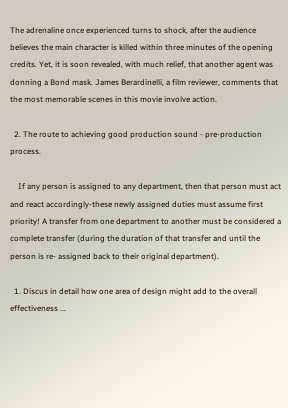The adrenaline once experienced turns to shock, after the audience believes the main character is killed within three minutes of the opening credits. Yet, it is soon revealed, with much relief, that another agent was donning a Bond mask. James Berardinelli, a film reviewer, comments that the most memorable scenes in this movie involve action.

  2. The route to achieving good production sound - pre-production process.

    If any person is assigned to any department, then that person must act and react accordingly-these newly assigned duties must assume first priority! A transfer from one department to another must be considered a complete transfer (during the duration of that transfer and until the person is re- assigned back to their original department).

  1. Discus in detail how one area of design might add to the overall effectiveness ...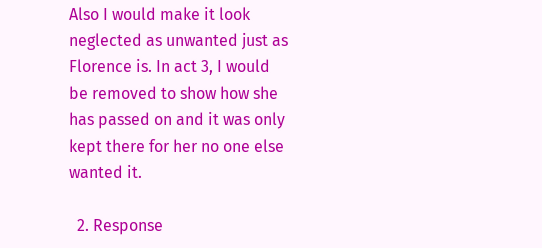Also I would make it look neglected as unwanted just as Florence is. In act 3, I would be removed to show how she has passed on and it was only kept there for her no one else wanted it.

  2. Response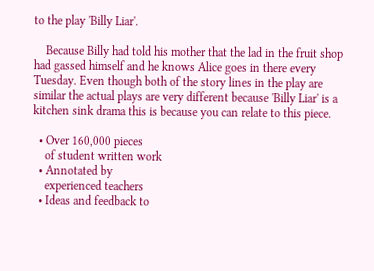to the play 'Billy Liar'.

    Because Billy had told his mother that the lad in the fruit shop had gassed himself and he knows Alice goes in there every Tuesday. Even though both of the story lines in the play are similar the actual plays are very different because 'Billy Liar' is a kitchen sink drama this is because you can relate to this piece.

  • Over 160,000 pieces
    of student written work
  • Annotated by
    experienced teachers
  • Ideas and feedback to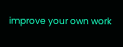improve your own work